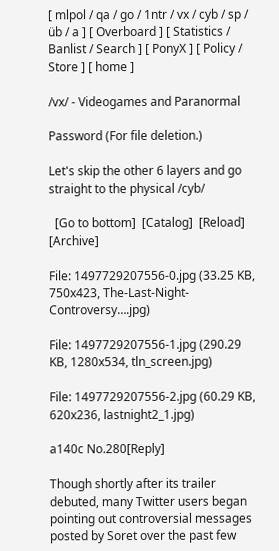[ mlpol / qa / go / 1ntr / vx / cyb / sp / üb / a ] [ Overboard ] [ Statistics / Banlist / Search ] [ PonyX ] [ Policy / Store ] [ home ]

/vx/ - Videogames and Paranormal

Password (For file deletion.)

Let's skip the other 6 layers and go straight to the physical /cyb/

  [Go to bottom]  [Catalog]  [Reload]   [Archive]

File: 1497729207556-0.jpg (33.25 KB, 750x423, The-Last-Night-Controversy….jpg)

File: 1497729207556-1.jpg (290.29 KB, 1280x534, tln_screen.jpg)

File: 1497729207556-2.jpg (60.29 KB, 620x236, lastnight2_1.jpg)

a140c No.280[Reply]

Though shortly after its trailer debuted, many Twitter users began pointing out controversial messages posted by Soret over the past few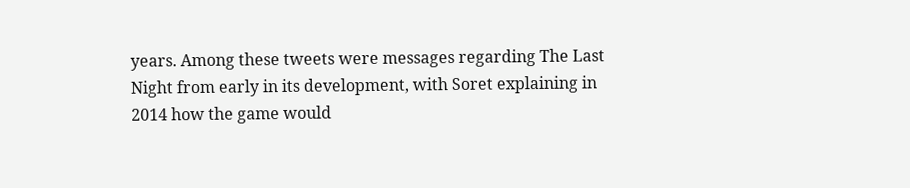years. Among these tweets were messages regarding The Last Night from early in its development, with Soret explaining in 2014 how the game would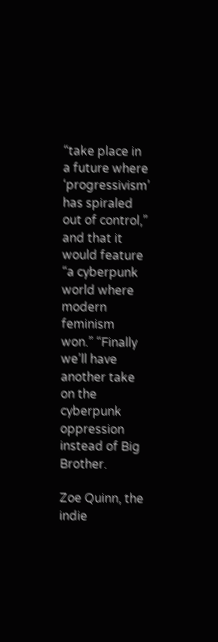“take place in a future where ‘progressivism’ has spiraled out of control,” and that it would feature “a cyberpunk world where modern feminism won.” “Finally we’ll have another take on the cyberpunk oppression instead of Big Brother.

Zoe Quinn, the indie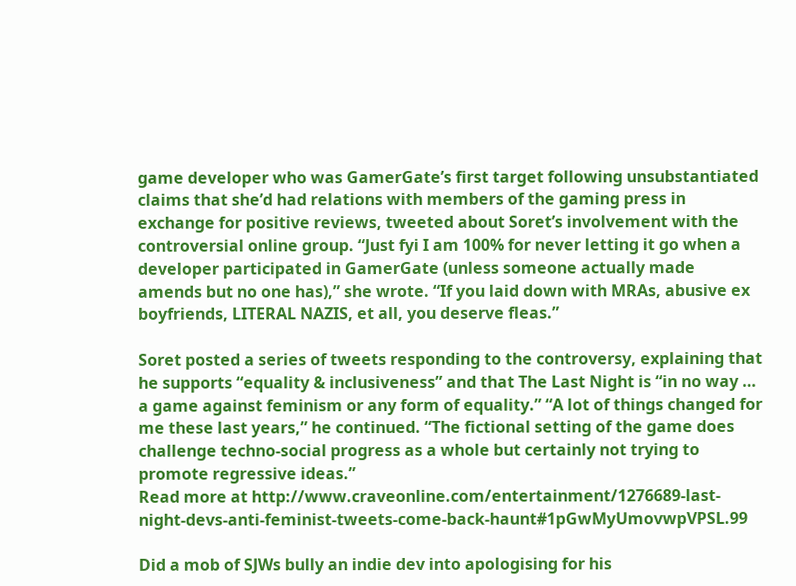game developer who was GamerGate’s first target following unsubstantiated claims that she’d had relations with members of the gaming press in exchange for positive reviews, tweeted about Soret’s involvement with the controversial online group. “Just fyi I am 100% for never letting it go when a developer participated in GamerGate (unless someone actually made amends but no one has),” she wrote. “If you laid down with MRAs, abusive ex boyfriends, LITERAL NAZIS, et all, you deserve fleas.”

Soret posted a series of tweets responding to the controversy, explaining that he supports “equality & inclusiveness” and that The Last Night is “in no way … a game against feminism or any form of equality.” “A lot of things changed for me these last years,” he continued. “The fictional setting of the game does challenge techno-social progress as a whole but certainly not trying to promote regressive ideas.”
Read more at http://www.craveonline.com/entertainment/1276689-last-night-devs-anti-feminist-tweets-come-back-haunt#1pGwMyUmovwpVPSL.99

Did a mob of SJWs bully an indie dev into apologising for his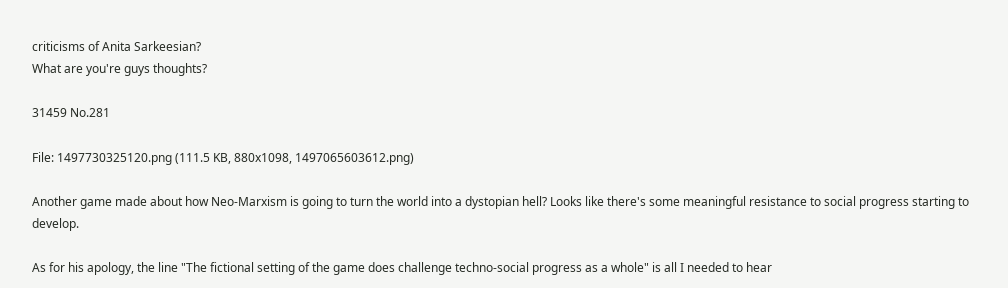criticisms of Anita Sarkeesian?
What are you're guys thoughts?

31459 No.281

File: 1497730325120.png (111.5 KB, 880x1098, 1497065603612.png)

Another game made about how Neo-Marxism is going to turn the world into a dystopian hell? Looks like there's some meaningful resistance to social progress starting to develop.

As for his apology, the line "The fictional setting of the game does challenge techno-social progress as a whole" is all I needed to hear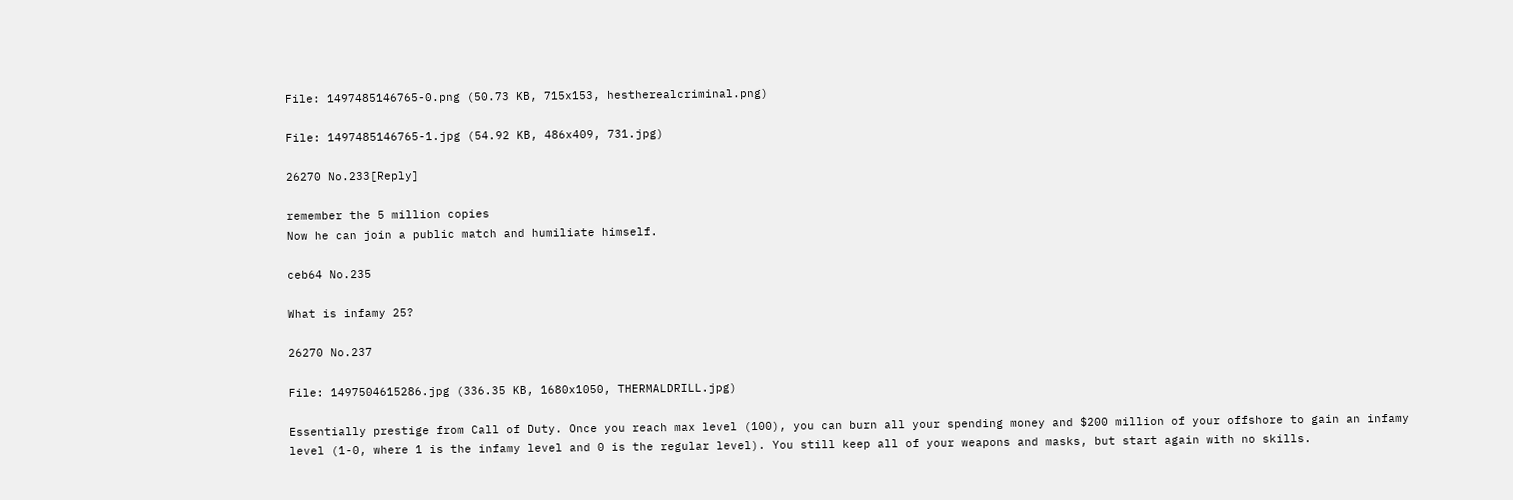File: 1497485146765-0.png (50.73 KB, 715x153, hestherealcriminal.png)

File: 1497485146765-1.jpg (54.92 KB, 486x409, 731.jpg)

26270 No.233[Reply]

remember the 5 million copies
Now he can join a public match and humiliate himself.

ceb64 No.235

What is infamy 25?

26270 No.237

File: 1497504615286.jpg (336.35 KB, 1680x1050, THERMALDRILL.jpg)

Essentially prestige from Call of Duty. Once you reach max level (100), you can burn all your spending money and $200 million of your offshore to gain an infamy level (1-0, where 1 is the infamy level and 0 is the regular level). You still keep all of your weapons and masks, but start again with no skills.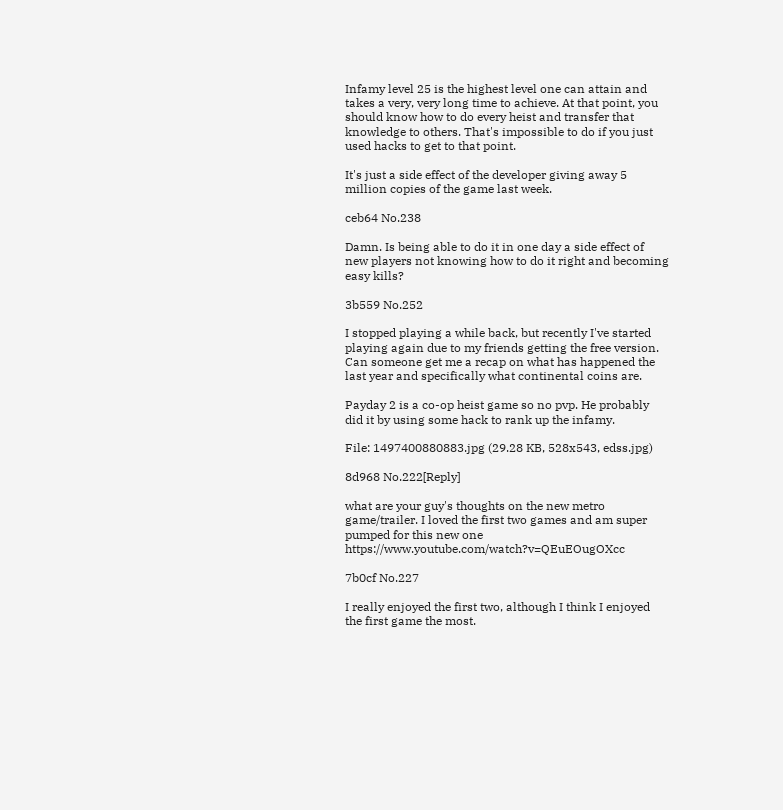Infamy level 25 is the highest level one can attain and takes a very, very long time to achieve. At that point, you should know how to do every heist and transfer that knowledge to others. That's impossible to do if you just used hacks to get to that point.

It's just a side effect of the developer giving away 5 million copies of the game last week.

ceb64 No.238

Damn. Is being able to do it in one day a side effect of new players not knowing how to do it right and becoming easy kills?

3b559 No.252

I stopped playing a while back, but recently I've started playing again due to my friends getting the free version. Can someone get me a recap on what has happened the last year and specifically what continental coins are.

Payday 2 is a co-op heist game so no pvp. He probably did it by using some hack to rank up the infamy.

File: 1497400880883.jpg (29.28 KB, 528x543, edss.jpg)

8d968 No.222[Reply]

what are your guy's thoughts on the new metro game/trailer. I loved the first two games and am super pumped for this new one https://www.youtube.com/watch?v=QEuEOugOXcc

7b0cf No.227

I really enjoyed the first two, although I think I enjoyed the first game the most.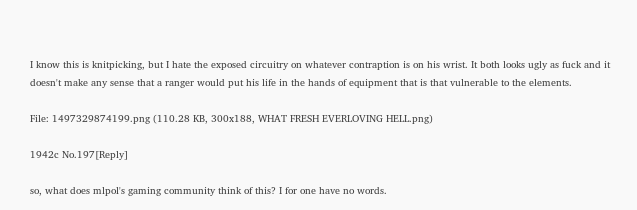I know this is knitpicking, but I hate the exposed circuitry on whatever contraption is on his wrist. It both looks ugly as fuck and it doesn't make any sense that a ranger would put his life in the hands of equipment that is that vulnerable to the elements.

File: 1497329874199.png (110.28 KB, 300x188, WHAT FRESH EVERLOVING HELL.png)

1942c No.197[Reply]

so, what does mlpol's gaming community think of this? I for one have no words.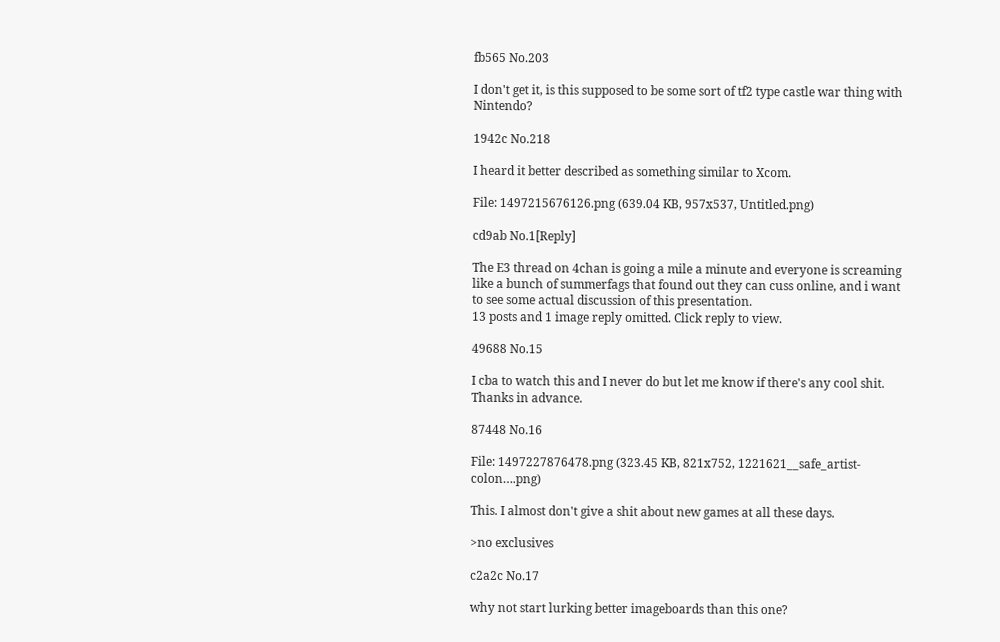fb565 No.203

I don't get it, is this supposed to be some sort of tf2 type castle war thing with Nintendo?

1942c No.218

I heard it better described as something similar to Xcom.

File: 1497215676126.png (639.04 KB, 957x537, Untitled.png)

cd9ab No.1[Reply]

The E3 thread on 4chan is going a mile a minute and everyone is screaming like a bunch of summerfags that found out they can cuss online, and i want to see some actual discussion of this presentation.
13 posts and 1 image reply omitted. Click reply to view.

49688 No.15

I cba to watch this and I never do but let me know if there's any cool shit. Thanks in advance.

87448 No.16

File: 1497227876478.png (323.45 KB, 821x752, 1221621__safe_artist-colon….png)

This. I almost don't give a shit about new games at all these days.

>no exclusives

c2a2c No.17

why not start lurking better imageboards than this one?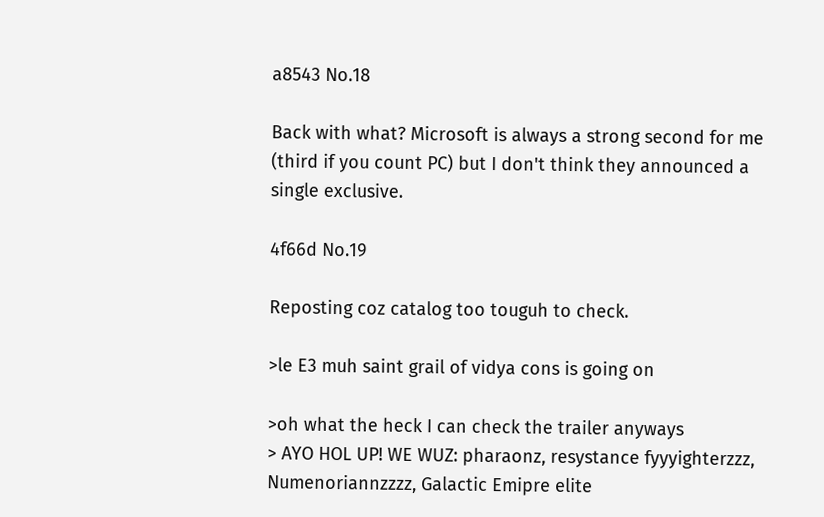a8543 No.18

Back with what? Microsoft is always a strong second for me (third if you count PC) but I don't think they announced a single exclusive.

4f66d No.19

Reposting coz catalog too touguh to check.

>le E3 muh saint grail of vidya cons is going on

>oh what the heck I can check the trailer anyways
> AYO HOL UP! WE WUZ: pharaonz, resystance fyyyighterzzz, Numenoriannzzzz, Galactic Emipre elite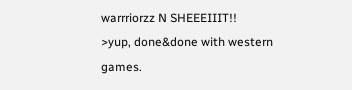warrriorzz N SHEEEIIIT!!
>yup, done&done with western games.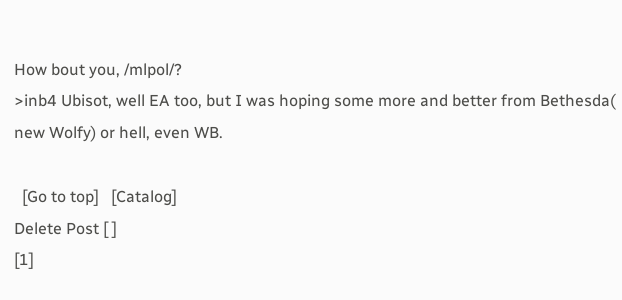How bout you, /mlpol/?
>inb4 Ubisot, well EA too, but I was hoping some more and better from Bethesda( new Wolfy) or hell, even WB.

  [Go to top]   [Catalog]
Delete Post [ ]
[1]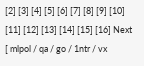[2] [3] [4] [5] [6] [7] [8] [9] [10] [11] [12] [13] [14] [15] [16] Next
[ mlpol / qa / go / 1ntr / vx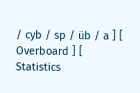/ cyb / sp / üb / a ] [ Overboard ] [ Statistics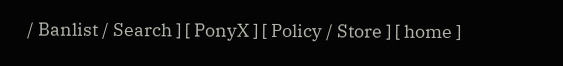/ Banlist / Search ] [ PonyX ] [ Policy / Store ] [ home ]